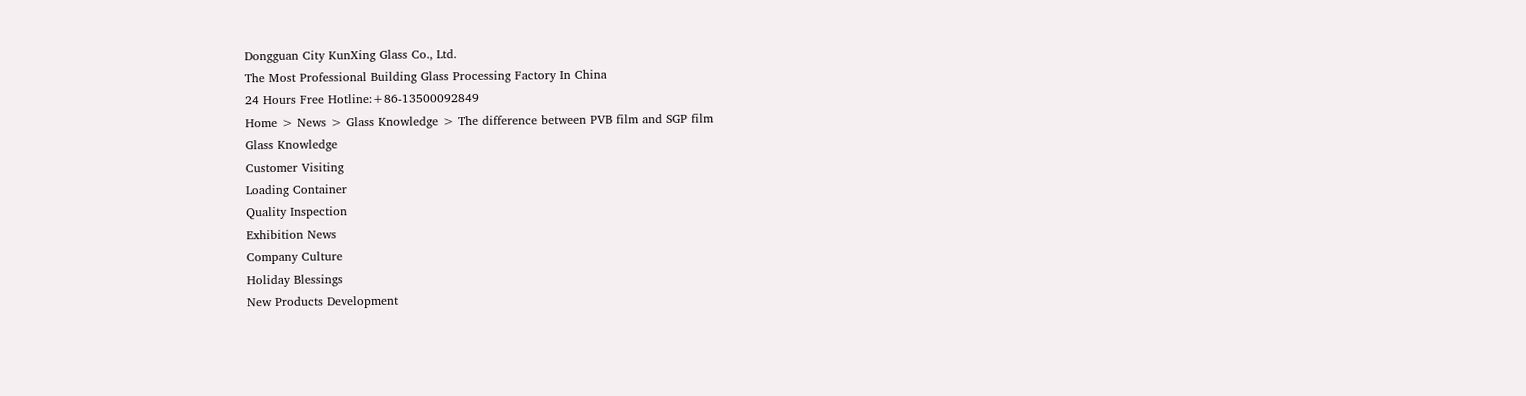Dongguan City KunXing Glass Co., Ltd.
The Most Professional Building Glass Processing Factory In China
24 Hours Free Hotline:+86-13500092849
Home > News > Glass Knowledge > The difference between PVB film and SGP film
Glass Knowledge
Customer Visiting
Loading Container
Quality Inspection
Exhibition News
Company Culture
Holiday Blessings
New Products Development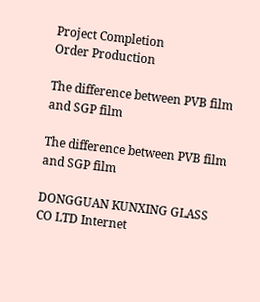Project Completion
Order Production

The difference between PVB film and SGP film

The difference between PVB film and SGP film

DONGGUAN KUNXING GLASS CO LTD Internet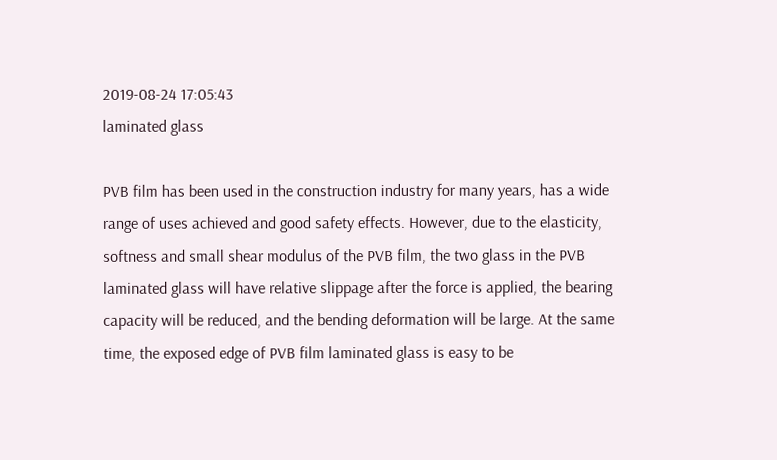2019-08-24 17:05:43
laminated glass

PVB film has been used in the construction industry for many years, has a wide range of uses achieved and good safety effects. However, due to the elasticity, softness and small shear modulus of the PVB film, the two glass in the PVB laminated glass will have relative slippage after the force is applied, the bearing capacity will be reduced, and the bending deformation will be large. At the same time, the exposed edge of PVB film laminated glass is easy to be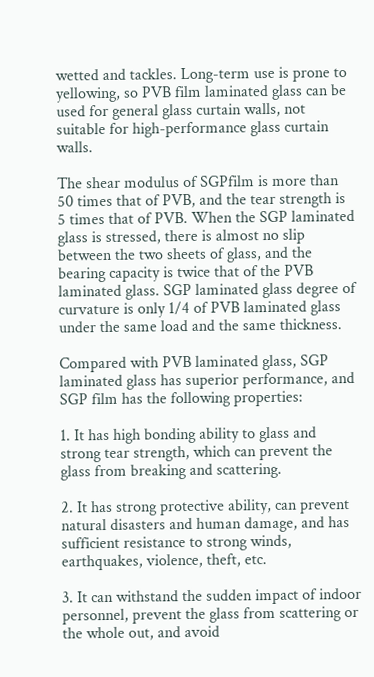wetted and tackles. Long-term use is prone to yellowing, so PVB film laminated glass can be used for general glass curtain walls, not suitable for high-performance glass curtain walls.

The shear modulus of SGPfilm is more than 50 times that of PVB, and the tear strength is 5 times that of PVB. When the SGP laminated glass is stressed, there is almost no slip between the two sheets of glass, and the bearing capacity is twice that of the PVB laminated glass. SGP laminated glass degree of curvature is only 1/4 of PVB laminated glass under the same load and the same thickness.

Compared with PVB laminated glass, SGP laminated glass has superior performance, and SGP film has the following properties:

1. It has high bonding ability to glass and strong tear strength, which can prevent the glass from breaking and scattering.

2. It has strong protective ability, can prevent natural disasters and human damage, and has sufficient resistance to strong winds, earthquakes, violence, theft, etc.

3. It can withstand the sudden impact of indoor personnel, prevent the glass from scattering or the whole out, and avoid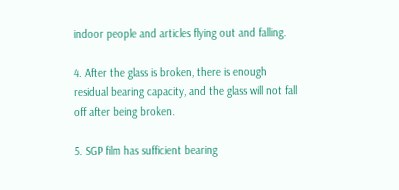indoor people and articles flying out and falling.

4. After the glass is broken, there is enough residual bearing capacity, and the glass will not fall off after being broken.

5. SGP film has sufficient bearing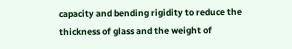capacity and bending rigidity to reduce the thickness of glass and the weight of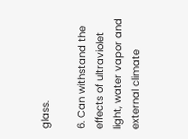glass.

6. Can withstand the effects of ultraviolet light, water vapor and external climate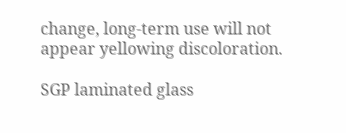change, long-term use will not appear yellowing discoloration.

SGP laminated glass